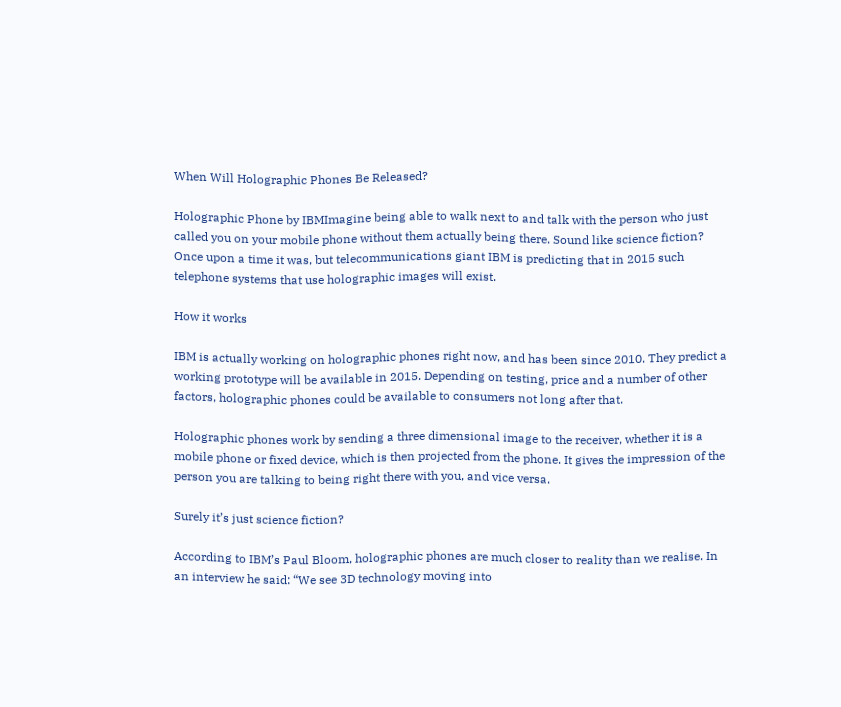When Will Holographic Phones Be Released?

Holographic Phone by IBMImagine being able to walk next to and talk with the person who just called you on your mobile phone without them actually being there. Sound like science fiction? Once upon a time it was, but telecommunications giant IBM is predicting that in 2015 such telephone systems that use holographic images will exist.

How it works

IBM is actually working on holographic phones right now, and has been since 2010. They predict a working prototype will be available in 2015. Depending on testing, price and a number of other factors, holographic phones could be available to consumers not long after that.

Holographic phones work by sending a three dimensional image to the receiver, whether it is a mobile phone or fixed device, which is then projected from the phone. It gives the impression of the person you are talking to being right there with you, and vice versa.

Surely it’s just science fiction?

According to IBM’s Paul Bloom, holographic phones are much closer to reality than we realise. In an interview he said: “We see 3D technology moving into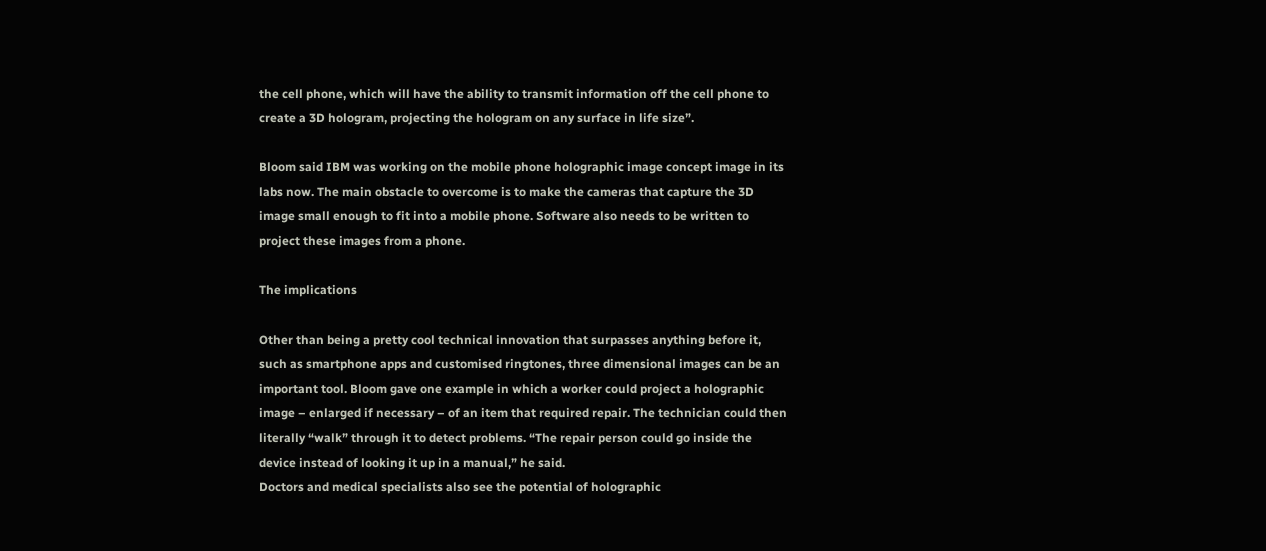the cell phone, which will have the ability to transmit information off the cell phone to create a 3D hologram, projecting the hologram on any surface in life size”.

Bloom said IBM was working on the mobile phone holographic image concept image in its labs now. The main obstacle to overcome is to make the cameras that capture the 3D image small enough to fit into a mobile phone. Software also needs to be written to project these images from a phone.

The implications

Other than being a pretty cool technical innovation that surpasses anything before it, such as smartphone apps and customised ringtones, three dimensional images can be an important tool. Bloom gave one example in which a worker could project a holographic image – enlarged if necessary – of an item that required repair. The technician could then literally “walk” through it to detect problems. “The repair person could go inside the device instead of looking it up in a manual,” he said.
Doctors and medical specialists also see the potential of holographic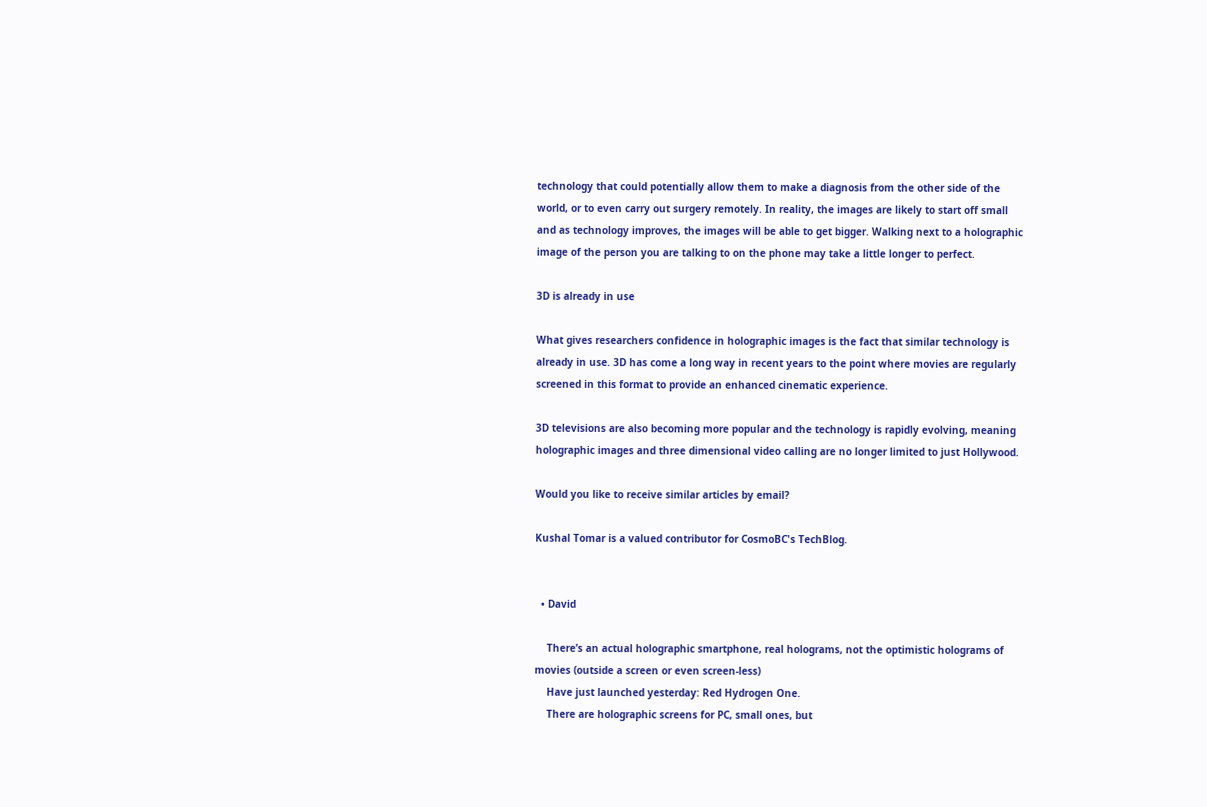technology that could potentially allow them to make a diagnosis from the other side of the world, or to even carry out surgery remotely. In reality, the images are likely to start off small and as technology improves, the images will be able to get bigger. Walking next to a holographic image of the person you are talking to on the phone may take a little longer to perfect.

3D is already in use

What gives researchers confidence in holographic images is the fact that similar technology is already in use. 3D has come a long way in recent years to the point where movies are regularly screened in this format to provide an enhanced cinematic experience.

3D televisions are also becoming more popular and the technology is rapidly evolving, meaning holographic images and three dimensional video calling are no longer limited to just Hollywood.

Would you like to receive similar articles by email?

Kushal Tomar is a valued contributor for CosmoBC's TechBlog.


  • David

    There’s an actual holographic smartphone, real holograms, not the optimistic holograms of movies (outside a screen or even screen-less)
    Have just launched yesterday: Red Hydrogen One.
    There are holographic screens for PC, small ones, but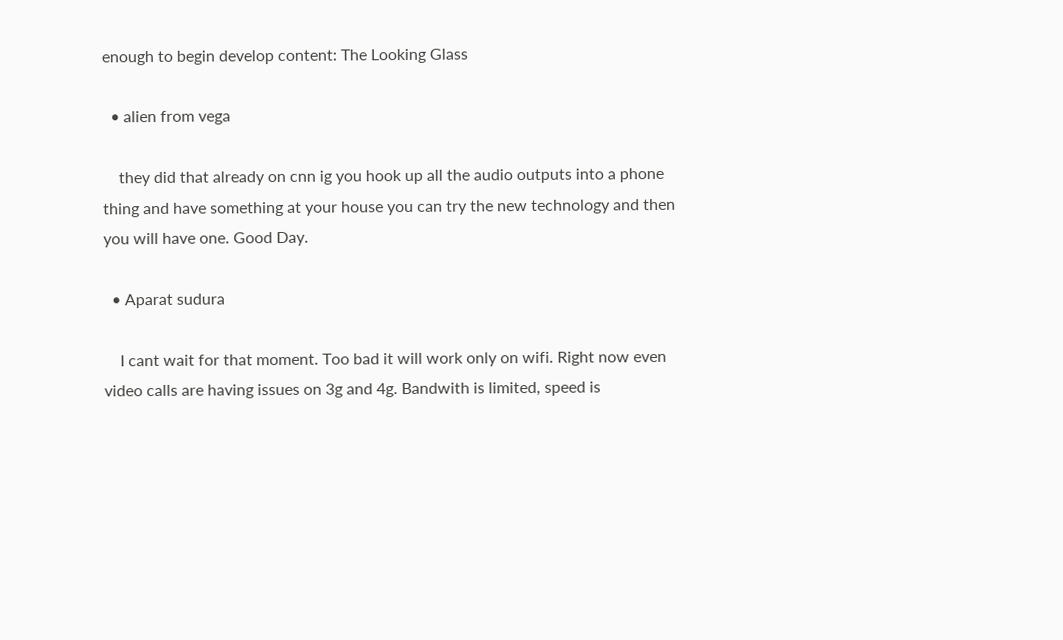enough to begin develop content: The Looking Glass

  • alien from vega

    they did that already on cnn ig you hook up all the audio outputs into a phone thing and have something at your house you can try the new technology and then you will have one. Good Day.

  • Aparat sudura

    I cant wait for that moment. Too bad it will work only on wifi. Right now even video calls are having issues on 3g and 4g. Bandwith is limited, speed is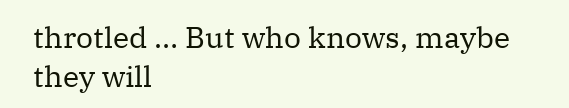throtled … But who knows, maybe they will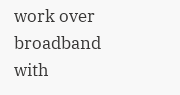work over broadband with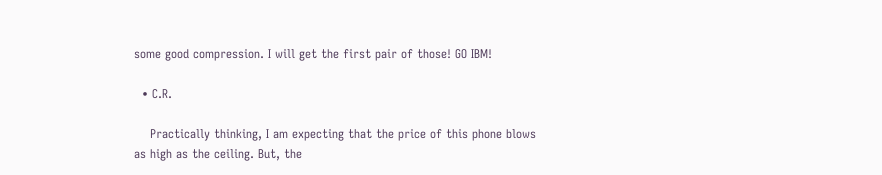some good compression. I will get the first pair of those! GO IBM!

  • C.R.

    Practically thinking, I am expecting that the price of this phone blows as high as the ceiling. But, the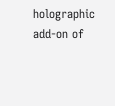holographic add-on of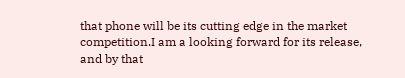that phone will be its cutting edge in the market competition.I am a looking forward for its release, and by that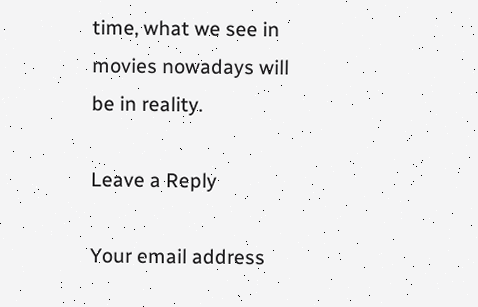time, what we see in movies nowadays will be in reality.

Leave a Reply

Your email address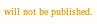will not be published.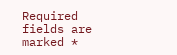Required fields are marked *